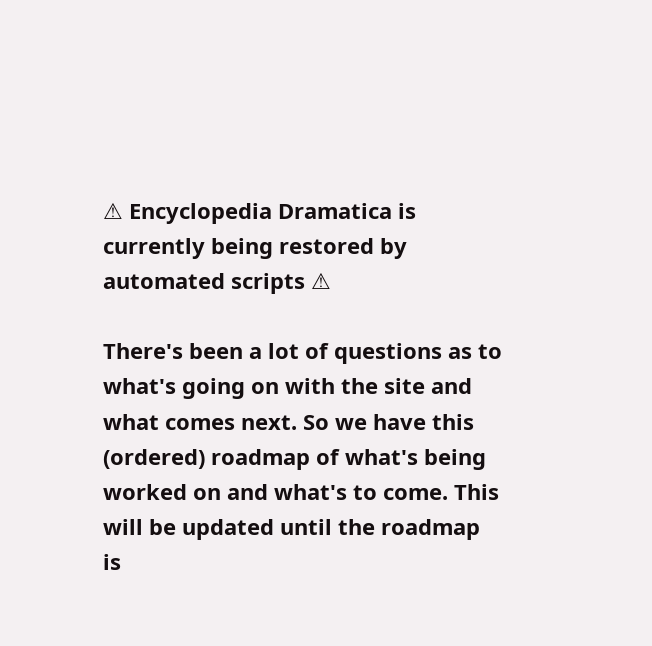⚠ Encyclopedia Dramatica is currently being restored by automated scripts ⚠

There's been a lot of questions as to what's going on with the site and what comes next. So we have this (ordered) roadmap of what's being worked on and what's to come. This will be updated until the roadmap is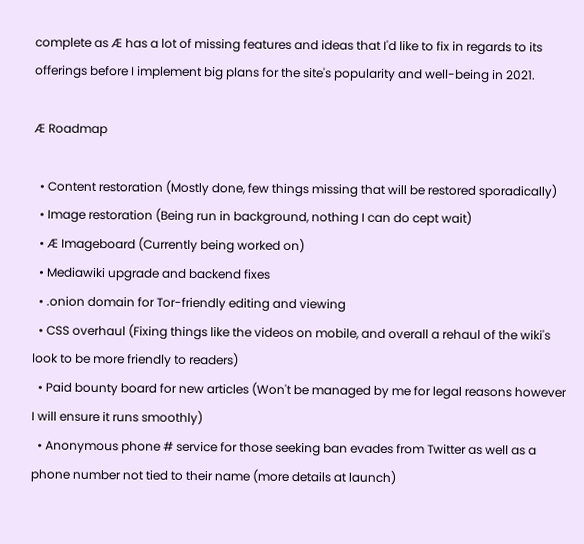complete as Æ has a lot of missing features and ideas that I'd like to fix in regards to its offerings before I implement big plans for the site's popularity and well-being in 2021.

Æ Roadmap

  • Content restoration (Mostly done, few things missing that will be restored sporadically)
  • Image restoration (Being run in background, nothing I can do cept wait)
  • Æ Imageboard (Currently being worked on)
  • Mediawiki upgrade and backend fixes
  • .onion domain for Tor-friendly editing and viewing
  • CSS overhaul (Fixing things like the videos on mobile, and overall a rehaul of the wiki's look to be more friendly to readers)
  • Paid bounty board for new articles (Won't be managed by me for legal reasons however I will ensure it runs smoothly)
  • Anonymous phone # service for those seeking ban evades from Twitter as well as a phone number not tied to their name (more details at launch)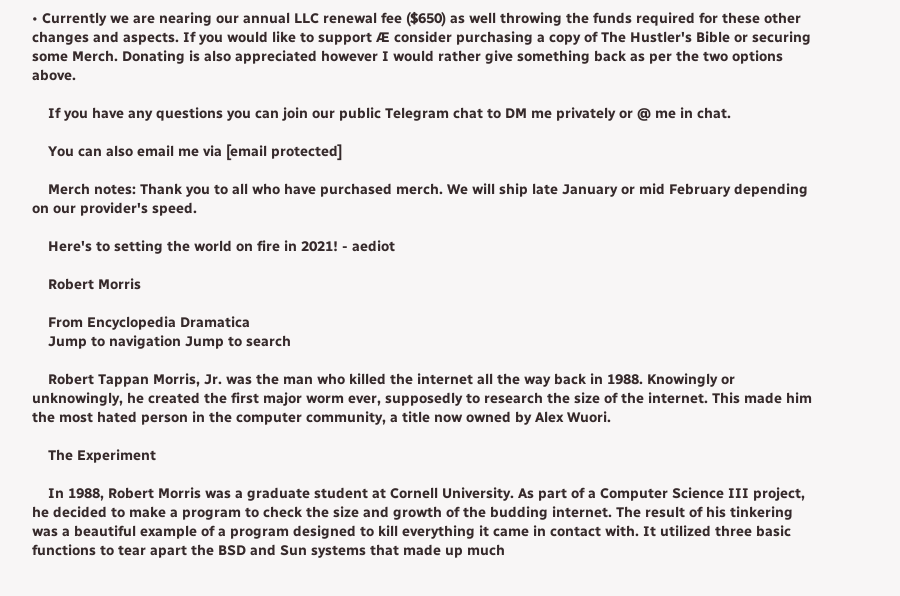• Currently we are nearing our annual LLC renewal fee ($650) as well throwing the funds required for these other changes and aspects. If you would like to support Æ consider purchasing a copy of The Hustler's Bible or securing some Merch. Donating is also appreciated however I would rather give something back as per the two options above.

    If you have any questions you can join our public Telegram chat to DM me privately or @ me in chat.

    You can also email me via [email protected]

    Merch notes: Thank you to all who have purchased merch. We will ship late January or mid February depending on our provider's speed.

    Here's to setting the world on fire in 2021! - aediot

    Robert Morris

    From Encyclopedia Dramatica
    Jump to navigation Jump to search

    Robert Tappan Morris, Jr. was the man who killed the internet all the way back in 1988. Knowingly or unknowingly, he created the first major worm ever, supposedly to research the size of the internet. This made him the most hated person in the computer community, a title now owned by Alex Wuori.

    The Experiment

    In 1988, Robert Morris was a graduate student at Cornell University. As part of a Computer Science III project, he decided to make a program to check the size and growth of the budding internet. The result of his tinkering was a beautiful example of a program designed to kill everything it came in contact with. It utilized three basic functions to tear apart the BSD and Sun systems that made up much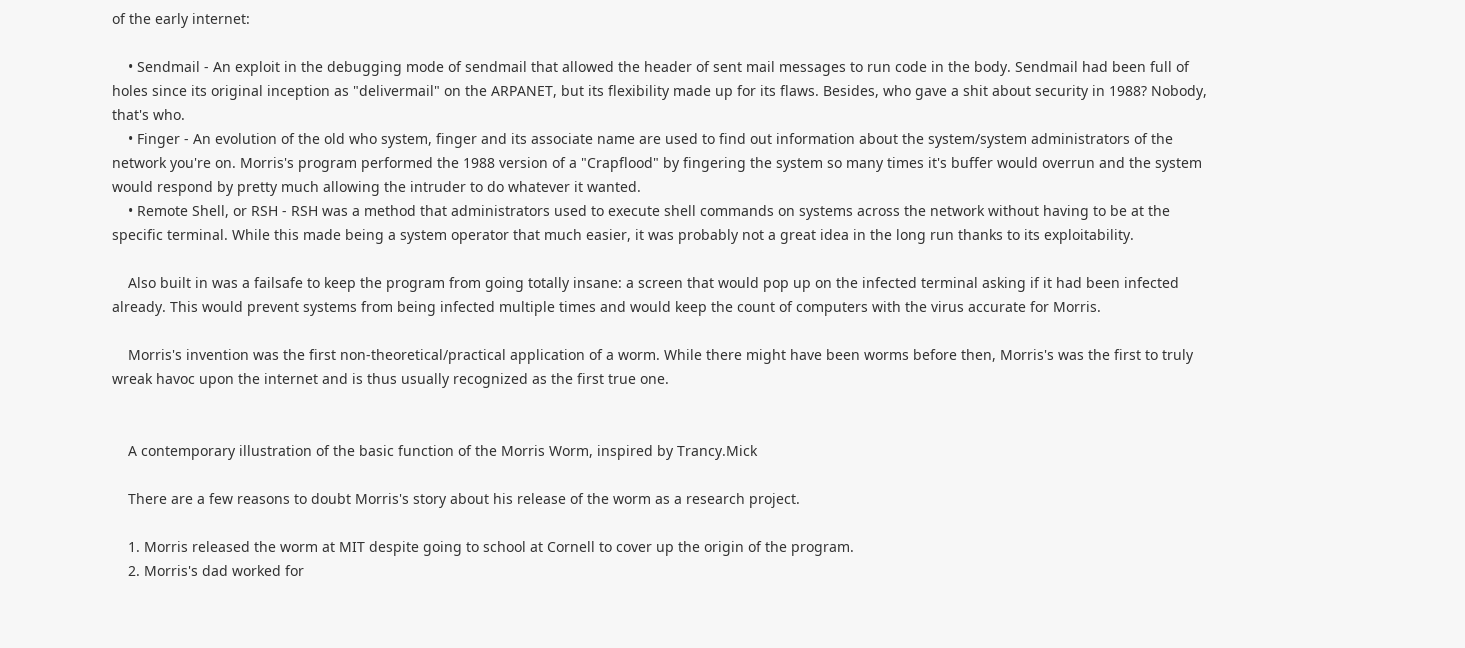of the early internet:

    • Sendmail - An exploit in the debugging mode of sendmail that allowed the header of sent mail messages to run code in the body. Sendmail had been full of holes since its original inception as "delivermail" on the ARPANET, but its flexibility made up for its flaws. Besides, who gave a shit about security in 1988? Nobody, that's who.
    • Finger - An evolution of the old who system, finger and its associate name are used to find out information about the system/system administrators of the network you're on. Morris's program performed the 1988 version of a "Crapflood" by fingering the system so many times it's buffer would overrun and the system would respond by pretty much allowing the intruder to do whatever it wanted.
    • Remote Shell, or RSH - RSH was a method that administrators used to execute shell commands on systems across the network without having to be at the specific terminal. While this made being a system operator that much easier, it was probably not a great idea in the long run thanks to its exploitability.

    Also built in was a failsafe to keep the program from going totally insane: a screen that would pop up on the infected terminal asking if it had been infected already. This would prevent systems from being infected multiple times and would keep the count of computers with the virus accurate for Morris.

    Morris's invention was the first non-theoretical/practical application of a worm. While there might have been worms before then, Morris's was the first to truly wreak havoc upon the internet and is thus usually recognized as the first true one.


    A contemporary illustration of the basic function of the Morris Worm, inspired by Trancy.Mick

    There are a few reasons to doubt Morris's story about his release of the worm as a research project.

    1. Morris released the worm at MIT despite going to school at Cornell to cover up the origin of the program.
    2. Morris's dad worked for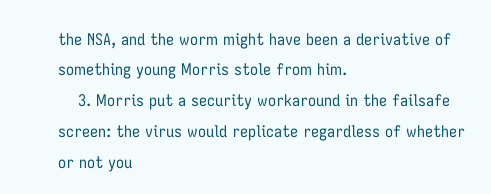the NSA, and the worm might have been a derivative of something young Morris stole from him.
    3. Morris put a security workaround in the failsafe screen: the virus would replicate regardless of whether or not you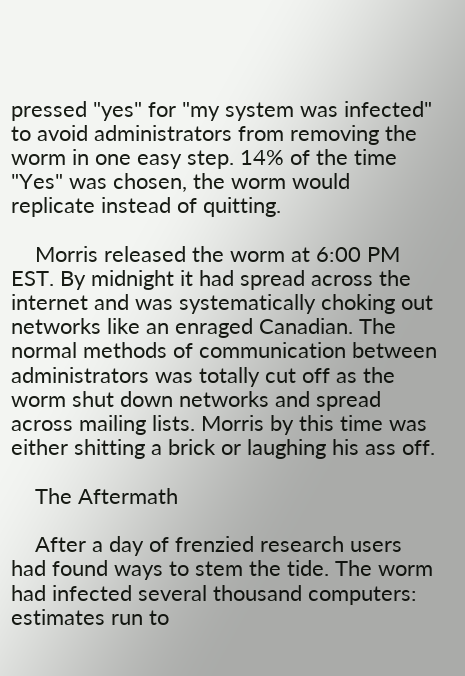pressed "yes" for "my system was infected" to avoid administrators from removing the worm in one easy step. 14% of the time "Yes" was chosen, the worm would replicate instead of quitting.

    Morris released the worm at 6:00 PM EST. By midnight it had spread across the internet and was systematically choking out networks like an enraged Canadian. The normal methods of communication between administrators was totally cut off as the worm shut down networks and spread across mailing lists. Morris by this time was either shitting a brick or laughing his ass off.

    The Aftermath

    After a day of frenzied research users had found ways to stem the tide. The worm had infected several thousand computers: estimates run to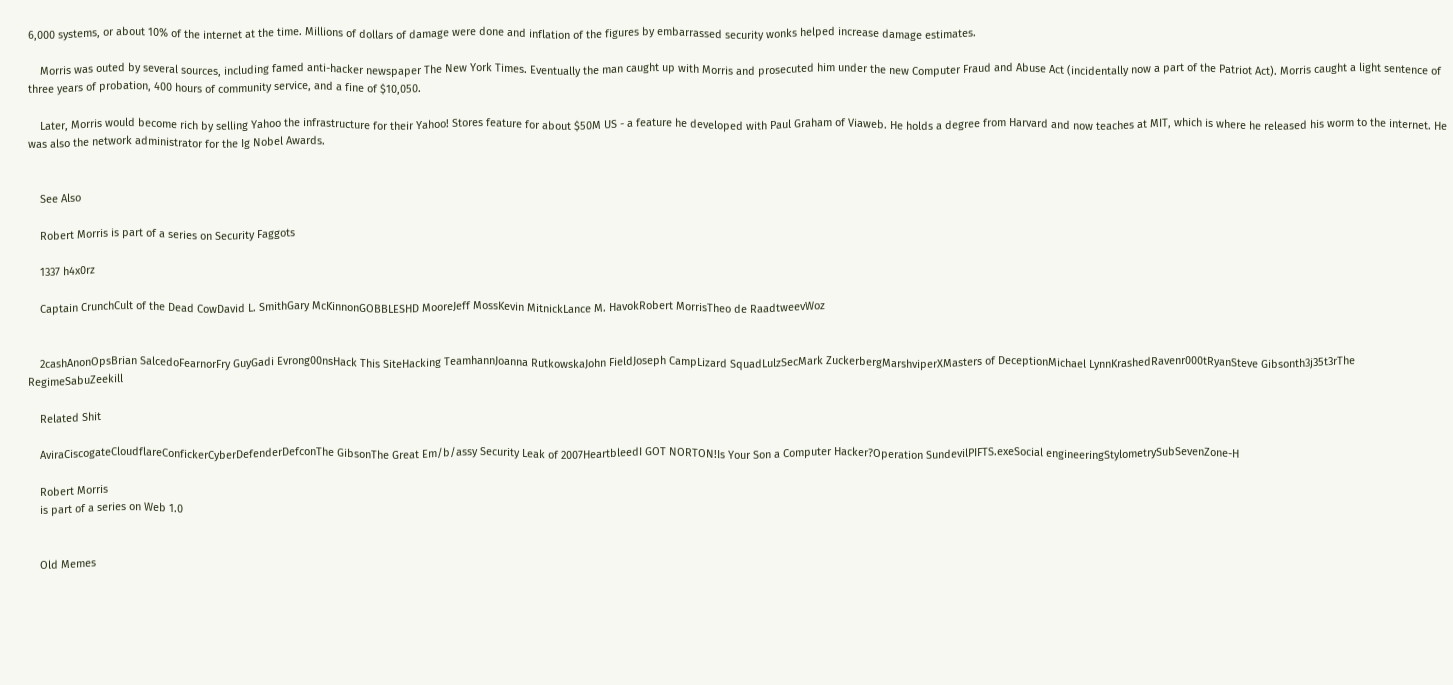6,000 systems, or about 10% of the internet at the time. Millions of dollars of damage were done and inflation of the figures by embarrassed security wonks helped increase damage estimates.

    Morris was outed by several sources, including famed anti-hacker newspaper The New York Times. Eventually the man caught up with Morris and prosecuted him under the new Computer Fraud and Abuse Act (incidentally now a part of the Patriot Act). Morris caught a light sentence of three years of probation, 400 hours of community service, and a fine of $10,050.

    Later, Morris would become rich by selling Yahoo the infrastructure for their Yahoo! Stores feature for about $50M US - a feature he developed with Paul Graham of Viaweb. He holds a degree from Harvard and now teaches at MIT, which is where he released his worm to the internet. He was also the network administrator for the Ig Nobel Awards.


    See Also

    Robert Morris is part of a series on Security Faggots

    1337 h4x0rz

    Captain CrunchCult of the Dead CowDavid L. SmithGary McKinnonGOBBLESHD MooreJeff MossKevin MitnickLance M. HavokRobert MorrisTheo de RaadtweevWoz


    2cashAnonOpsBrian SalcedoFearnorFry GuyGadi Evrong00nsHack This SiteHacking TeamhannJoanna RutkowskaJohn FieldJoseph CampLizard SquadLulzSecMark ZuckerbergMarshviperXMasters of DeceptionMichael LynnKrashedRavenr000tRyanSteve Gibsonth3j35t3rThe RegimeSabuZeekill

    Related Shit

    AviraCiscogateCloudflareConfickerCyberDefenderDefconThe GibsonThe Great Em/b/assy Security Leak of 2007HeartbleedI GOT NORTON!Is Your Son a Computer Hacker?Operation SundevilPIFTS.exeSocial engineeringStylometrySubSevenZone-H

    Robert Morris
    is part of a series on Web 1.0


    Old Memes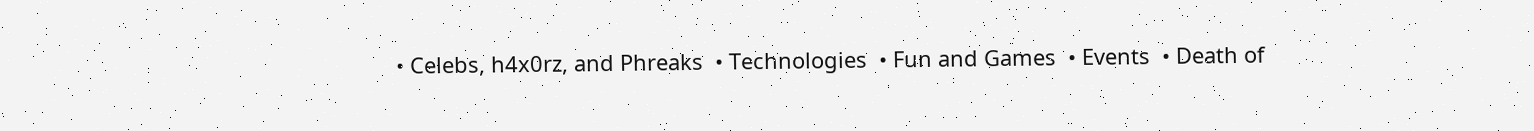• Celebs, h4x0rz, and Phreaks  • Technologies  • Fun and Games  • Events  • Death of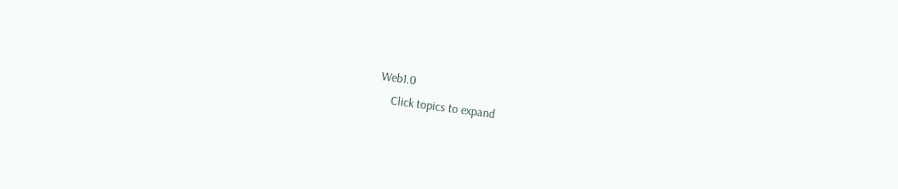Web1.0
    Click topics to expand